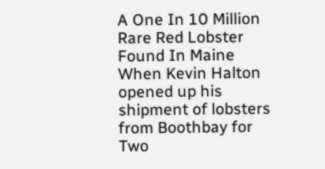A One In 10 Million Rare Red Lobster Found In Maine
When Kevin Halton opened up his shipment of lobsters from Boothbay for Two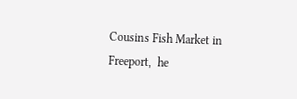Cousins Fish Market in Freeport,  he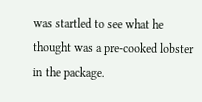was startled to see what he thought was a pre-cooked lobster in the package.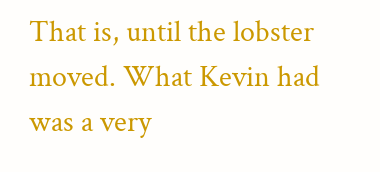That is, until the lobster moved. What Kevin had was a very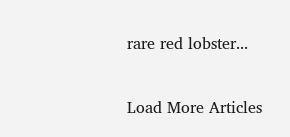rare red lobster...

Load More Articles